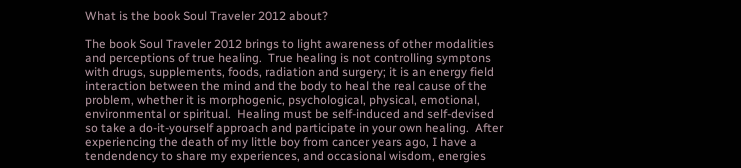What is the book Soul Traveler 2012 about?

The book Soul Traveler 2012 brings to light awareness of other modalities and perceptions of true healing.  True healing is not controlling symptons with drugs, supplements, foods, radiation and surgery; it is an energy field interaction between the mind and the body to heal the real cause of the problem, whether it is morphogenic, psychological, physical, emotional, environmental or spiritual.  Healing must be self-induced and self-devised so take a do-it-yourself approach and participate in your own healing.  After experiencing the death of my little boy from cancer years ago, I have a tendendency to share my experiences, and occasional wisdom, energies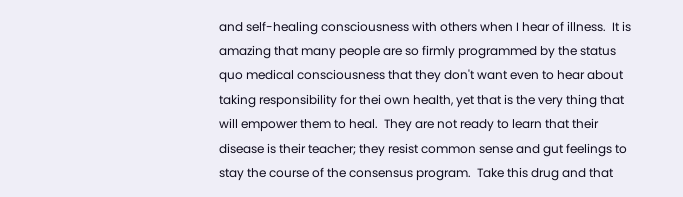and self-healing consciousness with others when I hear of illness.  It is amazing that many people are so firmly programmed by the status quo medical consciousness that they don't want even to hear about taking responsibility for thei own health, yet that is the very thing that will empower them to heal.  They are not ready to learn that their disease is their teacher; they resist common sense and gut feelings to stay the course of the consensus program.  Take this drug and that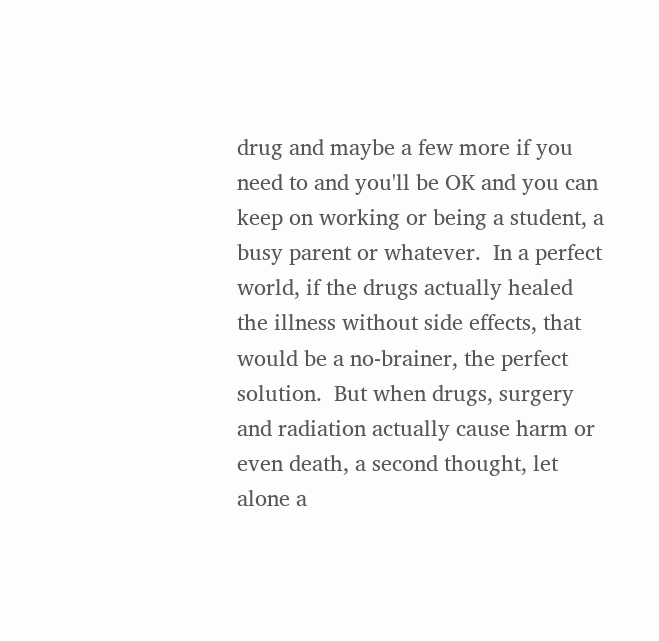drug and maybe a few more if you need to and you'll be OK and you can keep on working or being a student, a busy parent or whatever.  In a perfect world, if the drugs actually healed the illness without side effects, that would be a no-brainer, the perfect solution.  But when drugs, surgery and radiation actually cause harm or even death, a second thought, let alone a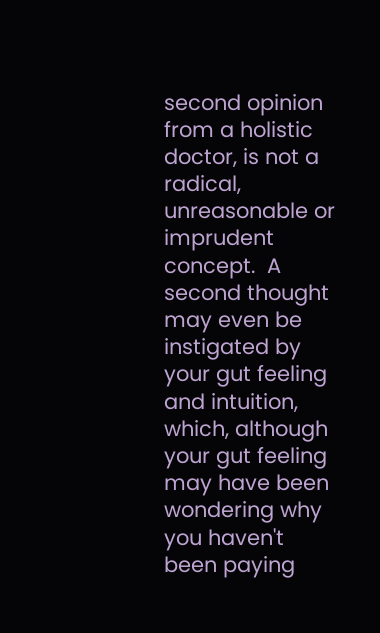second opinion from a holistic doctor, is not a radical, unreasonable or imprudent concept.  A second thought may even be instigated by your gut feeling and intuition, which, although your gut feeling may have been wondering why you haven't been paying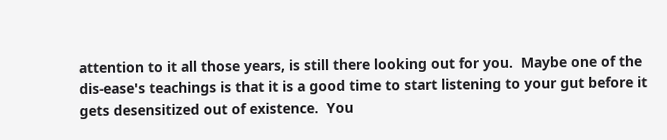attention to it all those years, is still there looking out for you.  Maybe one of the dis-ease's teachings is that it is a good time to start listening to your gut before it gets desensitized out of existence.  You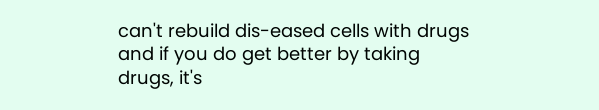can't rebuild dis-eased cells with drugs and if you do get better by taking drugs, it's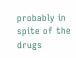probably in spite of the drugs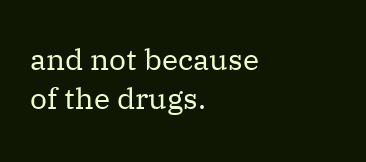and not because of the drugs.